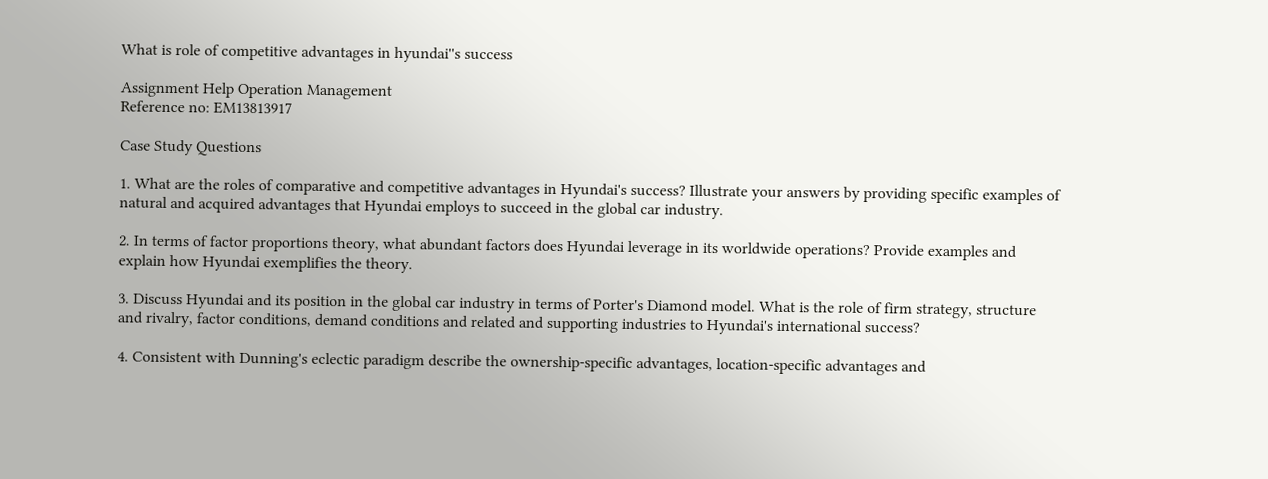What is role of competitive advantages in hyundai''s success

Assignment Help Operation Management
Reference no: EM13813917

Case Study Questions

1. What are the roles of comparative and competitive advantages in Hyundai's success? Illustrate your answers by providing specific examples of natural and acquired advantages that Hyundai employs to succeed in the global car industry.

2. In terms of factor proportions theory, what abundant factors does Hyundai leverage in its worldwide operations? Provide examples and explain how Hyundai exemplifies the theory.

3. Discuss Hyundai and its position in the global car industry in terms of Porter's Diamond model. What is the role of firm strategy, structure and rivalry, factor conditions, demand conditions and related and supporting industries to Hyundai's international success?

4. Consistent with Dunning's eclectic paradigm describe the ownership-specific advantages, location-specific advantages and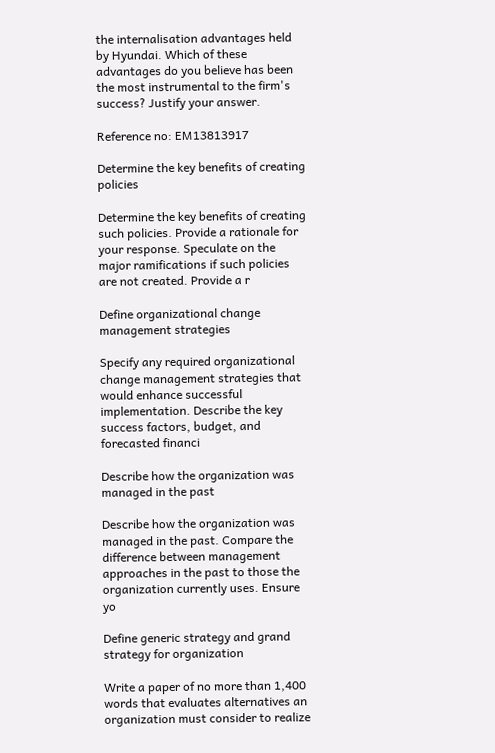the internalisation advantages held by Hyundai. Which of these advantages do you believe has been the most instrumental to the firm's success? Justify your answer.

Reference no: EM13813917

Determine the key benefits of creating policies

Determine the key benefits of creating such policies. Provide a rationale for your response. Speculate on the major ramifications if such policies are not created. Provide a r

Define organizational change management strategies

Specify any required organizational change management strategies that would enhance successful implementation. Describe the key success factors, budget, and forecasted financi

Describe how the organization was managed in the past

Describe how the organization was managed in the past. Compare the difference between management approaches in the past to those the organization currently uses. Ensure yo

Define generic strategy and grand strategy for organization

Write a paper of no more than 1,400 words that evaluates alternatives an organization must consider to realize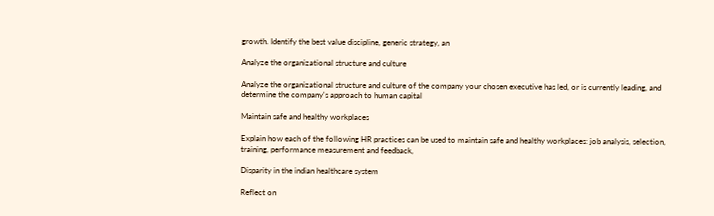growth. Identify the best value discipline, generic strategy, an

Analyze the organizational structure and culture

Analyze the organizational structure and culture of the company your chosen executive has led, or is currently leading, and determine the company's approach to human capital

Maintain safe and healthy workplaces

Explain how each of the following HR practices can be used to maintain safe and healthy workplaces: job analysis, selection, training, performance measurement and feedback,

Disparity in the indian healthcare system

Reflect on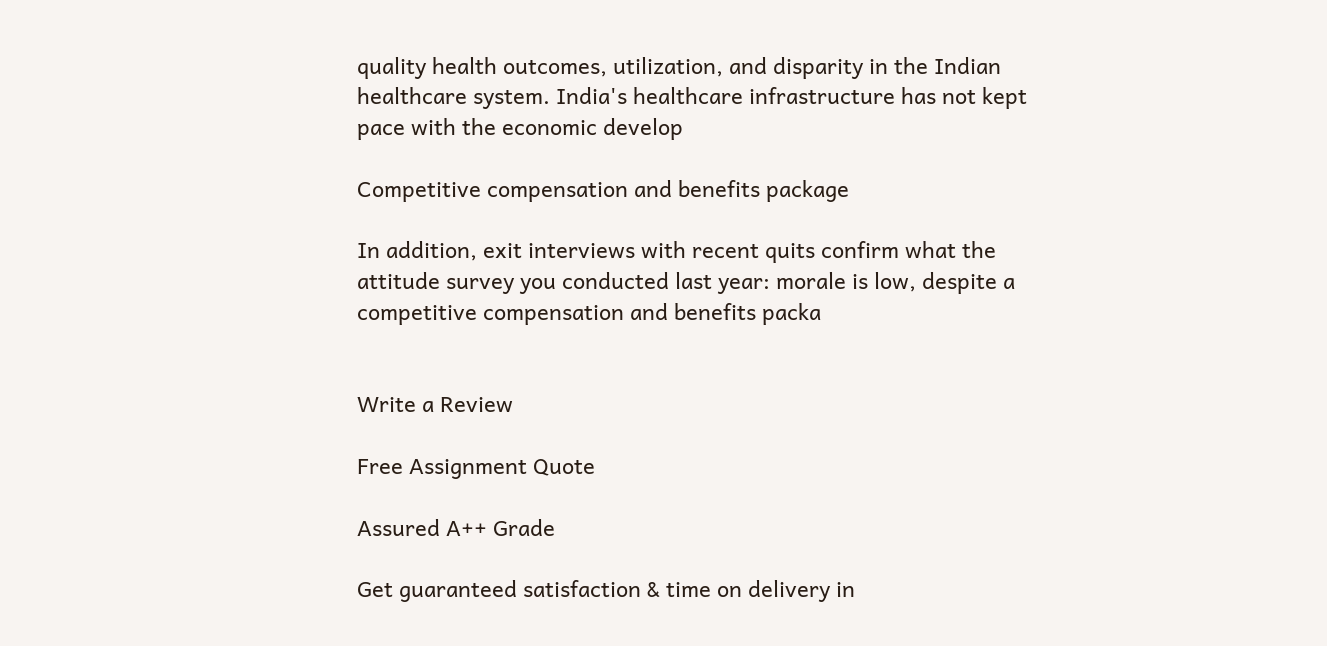quality health outcomes, utilization, and disparity in the Indian healthcare system. India's healthcare infrastructure has not kept pace with the economic develop

Competitive compensation and benefits package

In addition, exit interviews with recent quits confirm what the attitude survey you conducted last year: morale is low, despite a competitive compensation and benefits packa


Write a Review

Free Assignment Quote

Assured A++ Grade

Get guaranteed satisfaction & time on delivery in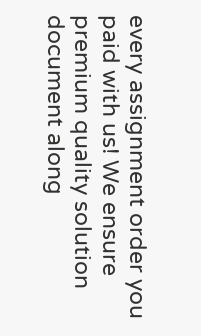every assignment order you paid with us! We ensure premium quality solution document along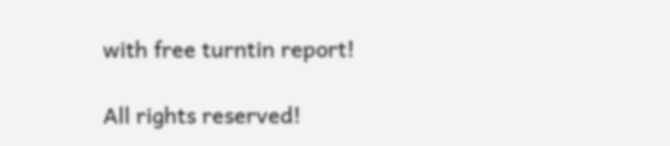with free turntin report!

All rights reserved!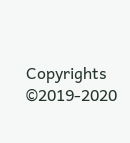Copyrights ©2019-2020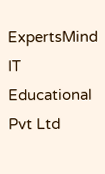ExpertsMind IT Educational Pvt Ltd